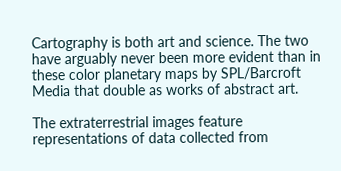Cartography is both art and science. The two have arguably never been more evident than in these color planetary maps by SPL/Barcroft Media that double as works of abstract art.

The extraterrestrial images feature representations of data collected from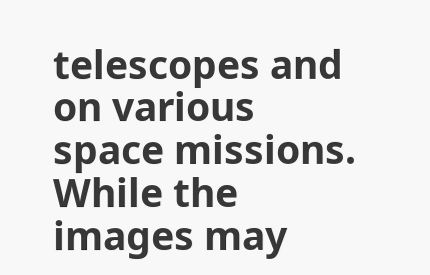telescopes and on various space missions. While the images may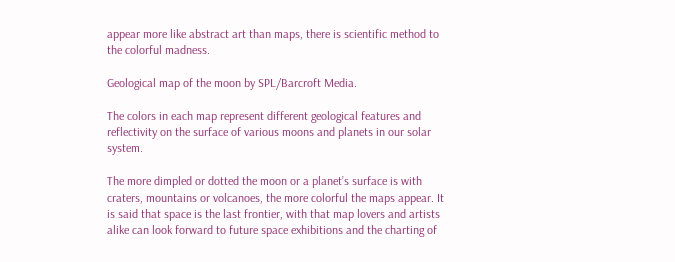appear more like abstract art than maps, there is scientific method to the colorful madness.

Geological map of the moon by SPL/Barcroft Media.

The colors in each map represent different geological features and reflectivity on the surface of various moons and planets in our solar system.

The more dimpled or dotted the moon or a planet’s surface is with craters, mountains or volcanoes, the more colorful the maps appear. It is said that space is the last frontier, with that map lovers and artists alike can look forward to future space exhibitions and the charting of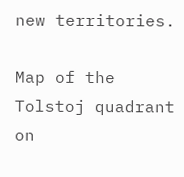new territories.

Map of the Tolstoj quadrant on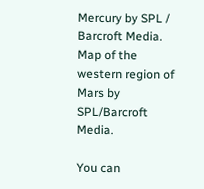Mercury by SPL / Barcroft Media.
Map of the western region of Mars by SPL/Barcroft Media.

You can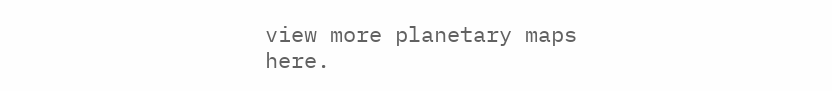view more planetary maps here.